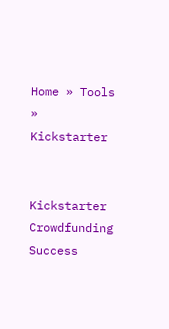Home » Tools » Kickstarter


Kickstarter Crowdfunding Success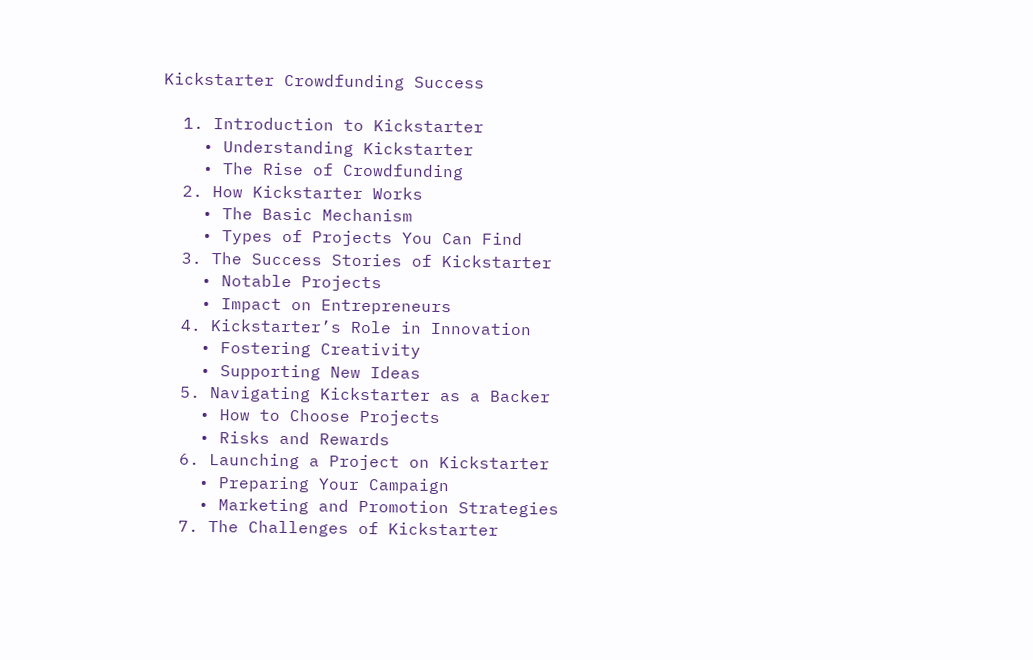Kickstarter Crowdfunding Success

  1. Introduction to Kickstarter
    • Understanding Kickstarter
    • The Rise of Crowdfunding
  2. How Kickstarter Works
    • The Basic Mechanism
    • Types of Projects You Can Find
  3. The Success Stories of Kickstarter
    • Notable Projects
    • Impact on Entrepreneurs
  4. Kickstarter’s Role in Innovation
    • Fostering Creativity
    • Supporting New Ideas
  5. Navigating Kickstarter as a Backer
    • How to Choose Projects
    • Risks and Rewards
  6. Launching a Project on Kickstarter
    • Preparing Your Campaign
    • Marketing and Promotion Strategies
  7. The Challenges of Kickstarter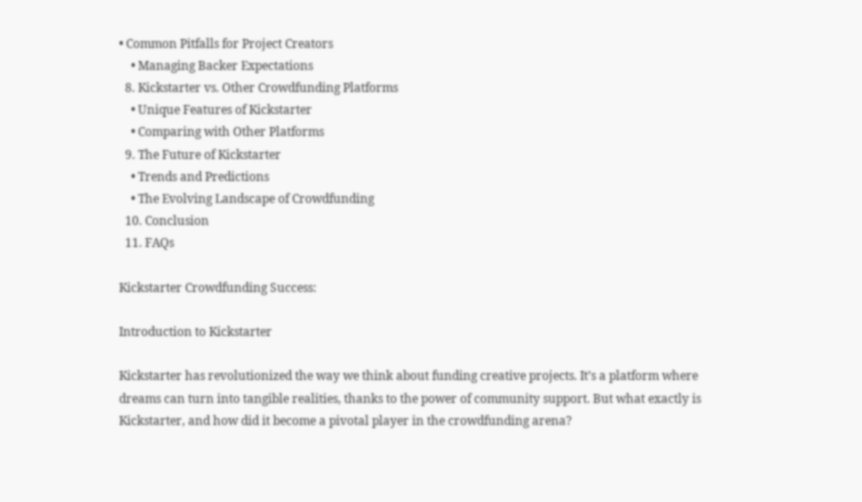• Common Pitfalls for Project Creators
    • Managing Backer Expectations
  8. Kickstarter vs. Other Crowdfunding Platforms
    • Unique Features of Kickstarter
    • Comparing with Other Platforms
  9. The Future of Kickstarter
    • Trends and Predictions
    • The Evolving Landscape of Crowdfunding
  10. Conclusion
  11. FAQs

Kickstarter Crowdfunding Success:

Introduction to Kickstarter

Kickstarter has revolutionized the way we think about funding creative projects. It’s a platform where dreams can turn into tangible realities, thanks to the power of community support. But what exactly is Kickstarter, and how did it become a pivotal player in the crowdfunding arena?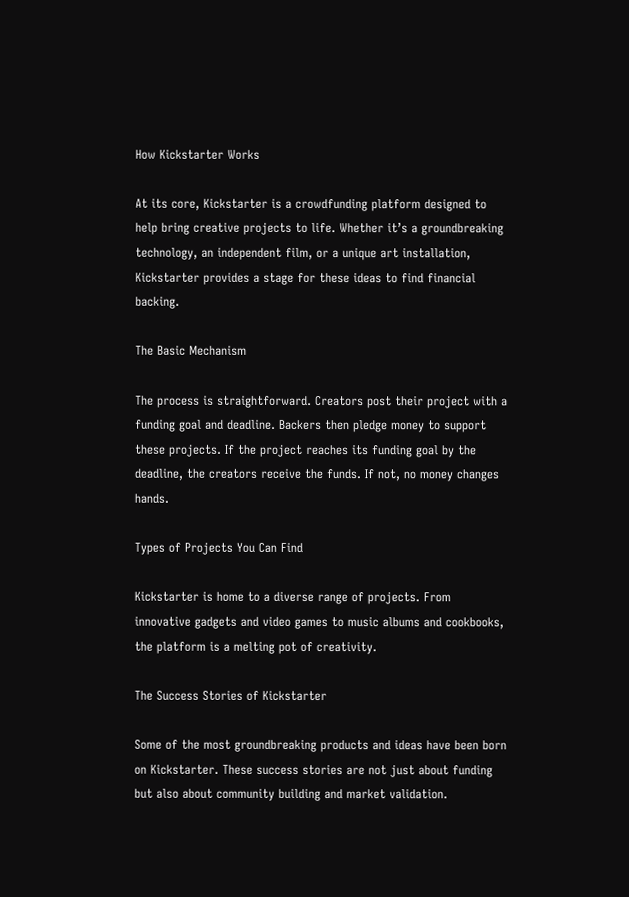How Kickstarter Works

At its core, Kickstarter is a crowdfunding platform designed to help bring creative projects to life. Whether it’s a groundbreaking technology, an independent film, or a unique art installation, Kickstarter provides a stage for these ideas to find financial backing.

The Basic Mechanism

The process is straightforward. Creators post their project with a funding goal and deadline. Backers then pledge money to support these projects. If the project reaches its funding goal by the deadline, the creators receive the funds. If not, no money changes hands.

Types of Projects You Can Find

Kickstarter is home to a diverse range of projects. From innovative gadgets and video games to music albums and cookbooks, the platform is a melting pot of creativity.

The Success Stories of Kickstarter

Some of the most groundbreaking products and ideas have been born on Kickstarter. These success stories are not just about funding but also about community building and market validation.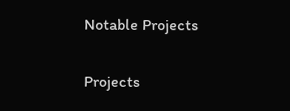Notable Projects

Projects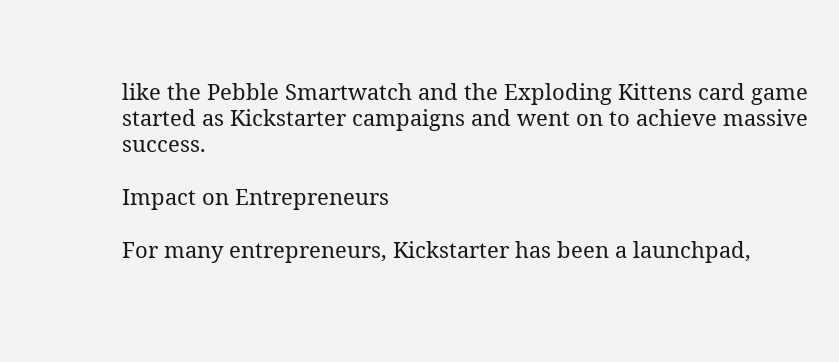like the Pebble Smartwatch and the Exploding Kittens card game started as Kickstarter campaigns and went on to achieve massive success.

Impact on Entrepreneurs

For many entrepreneurs, Kickstarter has been a launchpad,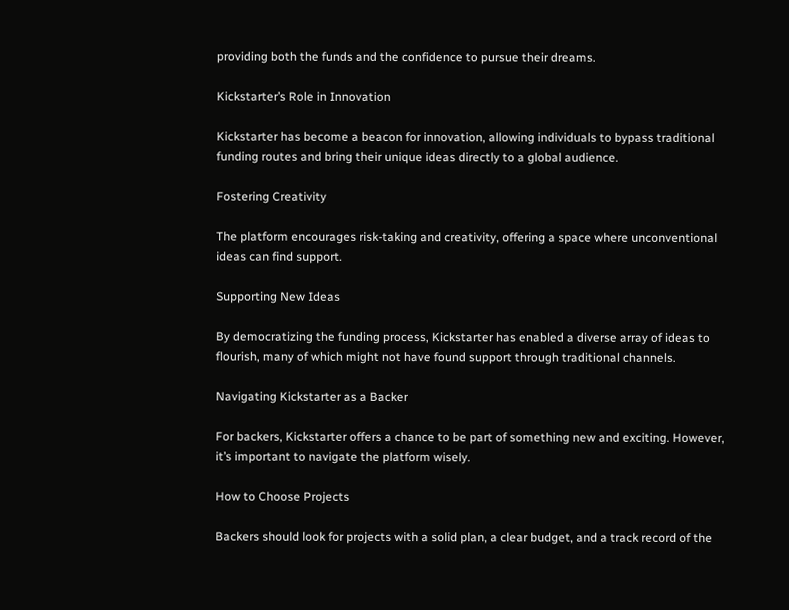providing both the funds and the confidence to pursue their dreams.

Kickstarter’s Role in Innovation

Kickstarter has become a beacon for innovation, allowing individuals to bypass traditional funding routes and bring their unique ideas directly to a global audience.

Fostering Creativity

The platform encourages risk-taking and creativity, offering a space where unconventional ideas can find support.

Supporting New Ideas

By democratizing the funding process, Kickstarter has enabled a diverse array of ideas to flourish, many of which might not have found support through traditional channels.

Navigating Kickstarter as a Backer

For backers, Kickstarter offers a chance to be part of something new and exciting. However, it’s important to navigate the platform wisely.

How to Choose Projects

Backers should look for projects with a solid plan, a clear budget, and a track record of the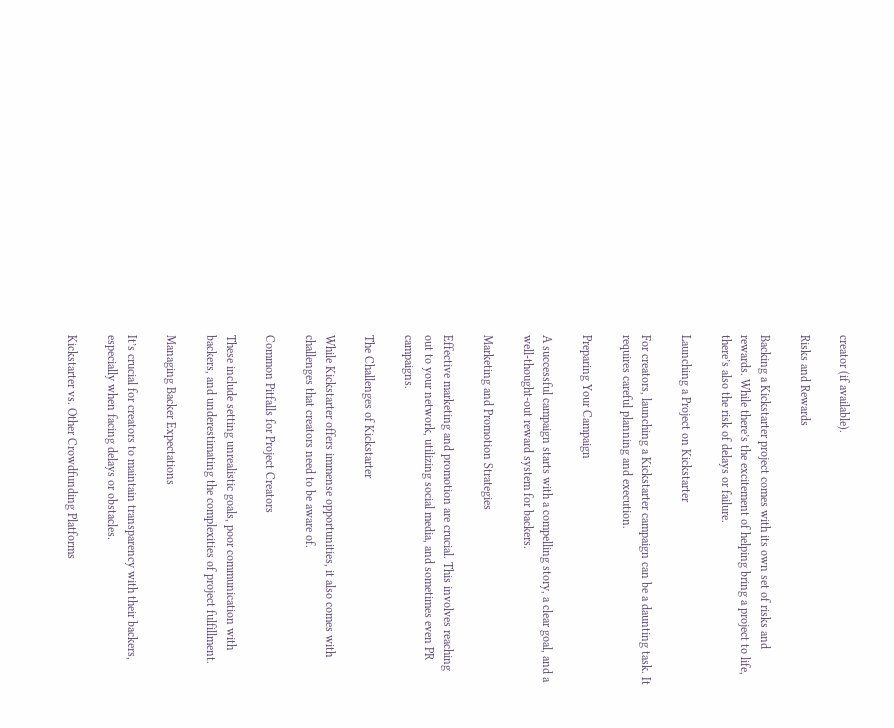creator (if available).

Risks and Rewards

Backing a Kickstarter project comes with its own set of risks and rewards. While there’s the excitement of helping bring a project to life, there’s also the risk of delays or failure.

Launching a Project on Kickstarter

For creators, launching a Kickstarter campaign can be a daunting task. It requires careful planning and execution.

Preparing Your Campaign

A successful campaign starts with a compelling story, a clear goal, and a well-thought-out reward system for backers.

Marketing and Promotion Strategies

Effective marketing and promotion are crucial. This involves reaching out to your network, utilizing social media, and sometimes even PR campaigns.

The Challenges of Kickstarter

While Kickstarter offers immense opportunities, it also comes with challenges that creators need to be aware of.

Common Pitfalls for Project Creators

These include setting unrealistic goals, poor communication with backers, and underestimating the complexities of project fulfillment.

Managing Backer Expectations

It’s crucial for creators to maintain transparency with their backers, especially when facing delays or obstacles.

Kickstarter vs. Other Crowdfunding Platforms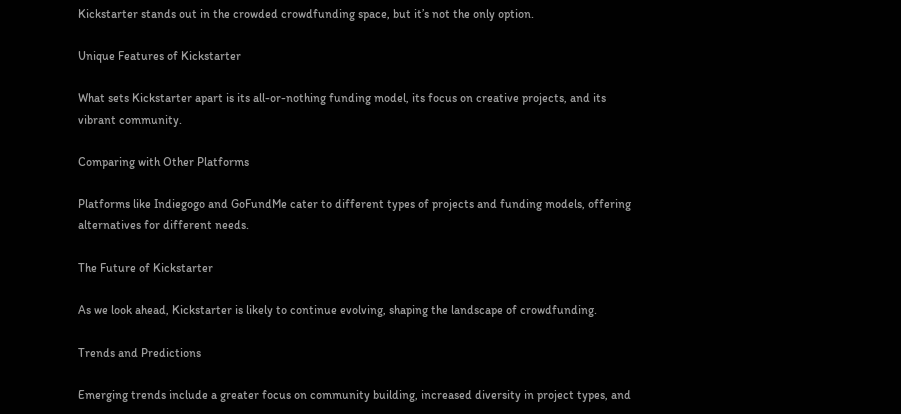Kickstarter stands out in the crowded crowdfunding space, but it’s not the only option.

Unique Features of Kickstarter

What sets Kickstarter apart is its all-or-nothing funding model, its focus on creative projects, and its vibrant community.

Comparing with Other Platforms

Platforms like Indiegogo and GoFundMe cater to different types of projects and funding models, offering alternatives for different needs.

The Future of Kickstarter

As we look ahead, Kickstarter is likely to continue evolving, shaping the landscape of crowdfunding.

Trends and Predictions

Emerging trends include a greater focus on community building, increased diversity in project types, and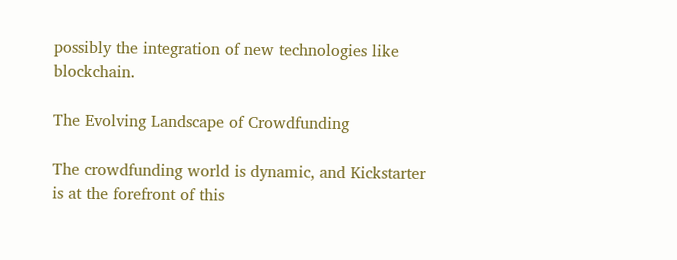possibly the integration of new technologies like blockchain.

The Evolving Landscape of Crowdfunding

The crowdfunding world is dynamic, and Kickstarter is at the forefront of this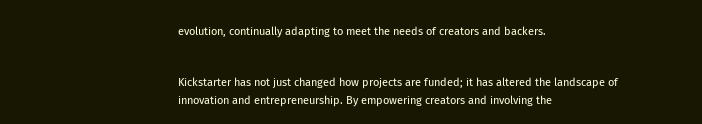evolution, continually adapting to meet the needs of creators and backers.


Kickstarter has not just changed how projects are funded; it has altered the landscape of innovation and entrepreneurship. By empowering creators and involving the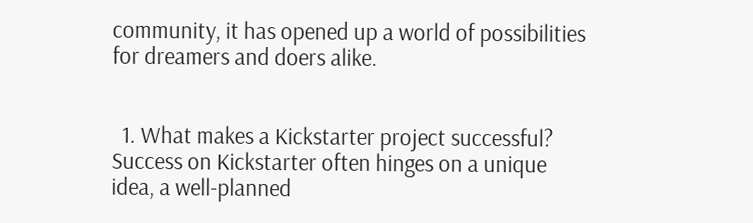community, it has opened up a world of possibilities for dreamers and doers alike.


  1. What makes a Kickstarter project successful? Success on Kickstarter often hinges on a unique idea, a well-planned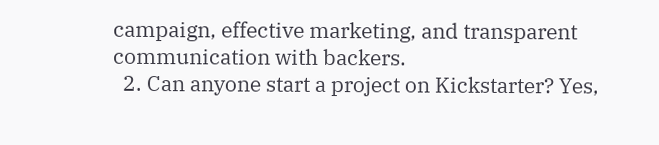campaign, effective marketing, and transparent communication with backers.
  2. Can anyone start a project on Kickstarter? Yes,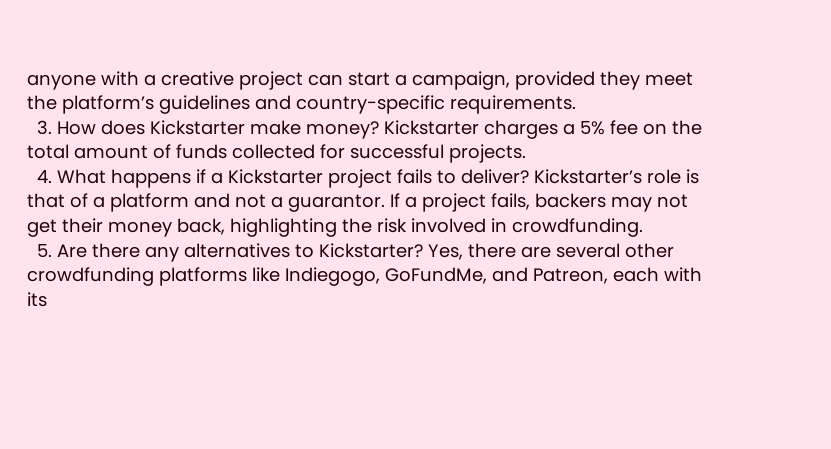anyone with a creative project can start a campaign, provided they meet the platform’s guidelines and country-specific requirements.
  3. How does Kickstarter make money? Kickstarter charges a 5% fee on the total amount of funds collected for successful projects.
  4. What happens if a Kickstarter project fails to deliver? Kickstarter’s role is that of a platform and not a guarantor. If a project fails, backers may not get their money back, highlighting the risk involved in crowdfunding.
  5. Are there any alternatives to Kickstarter? Yes, there are several other crowdfunding platforms like Indiegogo, GoFundMe, and Patreon, each with its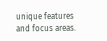unique features and focus areas.